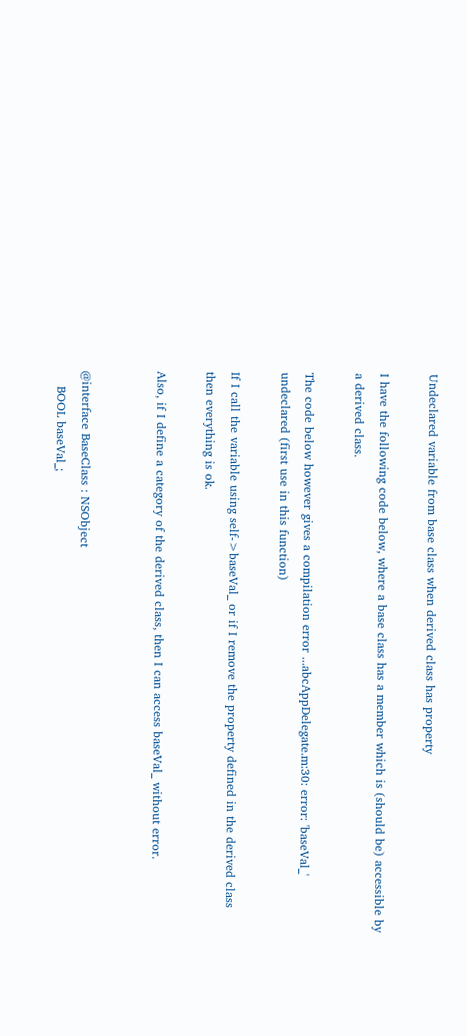Undeclared variable from base class when derived class has property

I have the following code below, where a base class has a member which is (should be) accessible by a derived class.

The code below however gives a compilation error ...abcAppDelegate.m:30: error: 'baseVal_' undeclared (first use in this function)

If I call the variable using self->baseVal_ or if I remove the property defined in the derived class then everything is ok.

Also, if I define a category of the derived class, then I can access baseVal_ without error.


@interface BaseClass : NSObject
    BOOL baseVal_;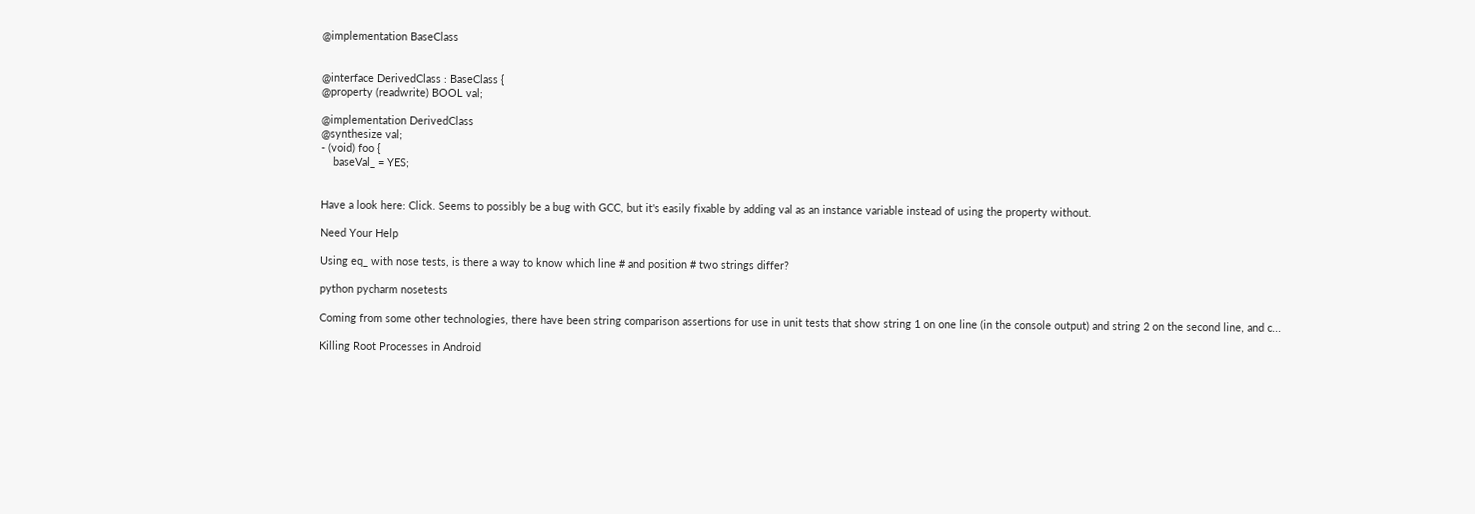@implementation BaseClass


@interface DerivedClass : BaseClass {
@property (readwrite) BOOL val;

@implementation DerivedClass
@synthesize val;
- (void) foo {
    baseVal_ = YES;


Have a look here: Click. Seems to possibly be a bug with GCC, but it's easily fixable by adding val as an instance variable instead of using the property without.

Need Your Help

Using eq_ with nose tests, is there a way to know which line # and position # two strings differ?

python pycharm nosetests

Coming from some other technologies, there have been string comparison assertions for use in unit tests that show string 1 on one line (in the console output) and string 2 on the second line, and c...

Killing Root Processes in Android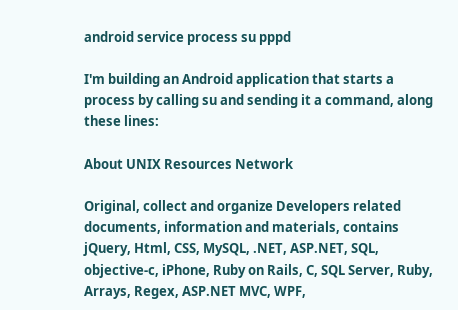android service process su pppd

I'm building an Android application that starts a process by calling su and sending it a command, along these lines:

About UNIX Resources Network

Original, collect and organize Developers related documents, information and materials, contains jQuery, Html, CSS, MySQL, .NET, ASP.NET, SQL, objective-c, iPhone, Ruby on Rails, C, SQL Server, Ruby, Arrays, Regex, ASP.NET MVC, WPF,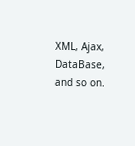XML, Ajax, DataBase, and so on.